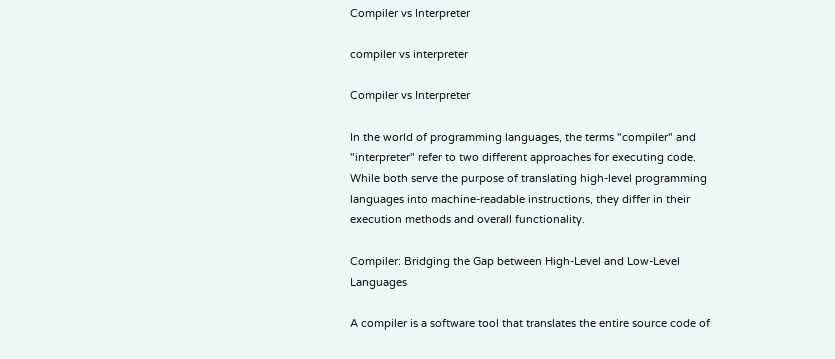Compiler vs Interpreter

compiler vs interpreter

Compiler vs Interpreter

In the world of programming languages, the terms "compiler" and "interpreter" refer to two different approaches for executing code. While both serve the purpose of translating high-level programming languages into machine-readable instructions, they differ in their execution methods and overall functionality.

Compiler: Bridging the Gap between High-Level and Low-Level Languages

A compiler is a software tool that translates the entire source code of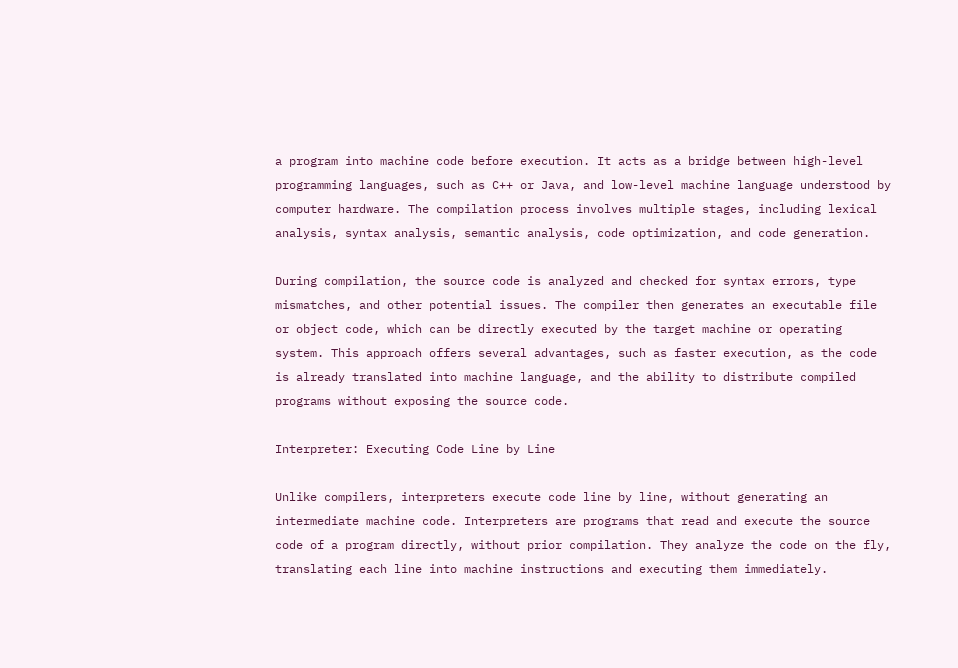a program into machine code before execution. It acts as a bridge between high-level programming languages, such as C++ or Java, and low-level machine language understood by computer hardware. The compilation process involves multiple stages, including lexical analysis, syntax analysis, semantic analysis, code optimization, and code generation.

During compilation, the source code is analyzed and checked for syntax errors, type mismatches, and other potential issues. The compiler then generates an executable file or object code, which can be directly executed by the target machine or operating system. This approach offers several advantages, such as faster execution, as the code is already translated into machine language, and the ability to distribute compiled programs without exposing the source code.

Interpreter: Executing Code Line by Line

Unlike compilers, interpreters execute code line by line, without generating an intermediate machine code. Interpreters are programs that read and execute the source code of a program directly, without prior compilation. They analyze the code on the fly, translating each line into machine instructions and executing them immediately.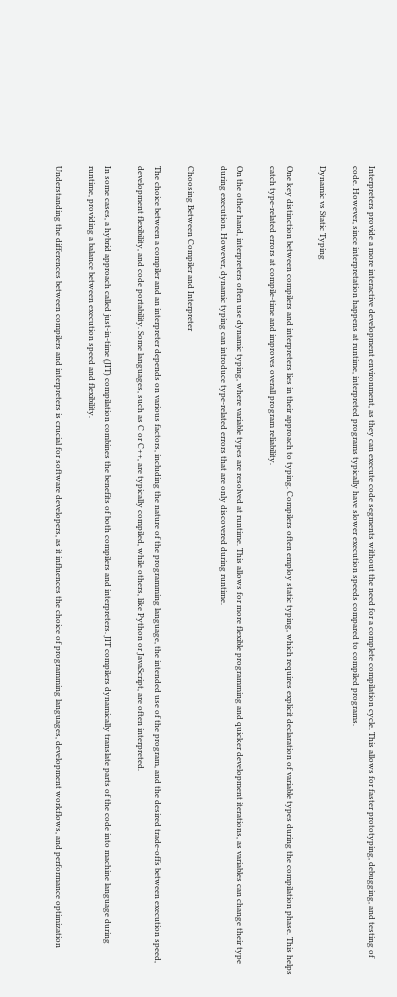Interpreters provide a more interactive development environment, as they can execute code segments without the need for a complete compilation cycle. This allows for faster prototyping, debugging, and testing of code. However, since interpretation happens at runtime, interpreted programs typically have slower execution speeds compared to compiled programs.

Dynamic vs Static Typing

One key distinction between compilers and interpreters lies in their approach to typing. Compilers often employ static typing, which requires explicit declaration of variable types during the compilation phase. This helps catch type-related errors at compile-time and improves overall program reliability.

On the other hand, interpreters often use dynamic typing, where variable types are resolved at runtime. This allows for more flexible programming and quicker development iterations, as variables can change their type during execution. However, dynamic typing can introduce type-related errors that are only discovered during runtime.

Choosing Between Compiler and Interpreter

The choice between a compiler and an interpreter depends on various factors, including the nature of the programming language, the intended use of the program, and the desired trade-offs between execution speed, development flexibility, and code portability. Some languages, such as C or C++, are typically compiled, while others, like Python or JavaScript, are often interpreted.

In some cases, a hybrid approach called just-in-time (JIT) compilation combines the benefits of both compilers and interpreters. JIT compilers dynamically translate parts of the code into machine language during runtime, providing a balance between execution speed and flexibility.

Understanding the differences between compilers and interpreters is crucial for software developers, as it influences the choice of programming languages, development workflows, and performance optimization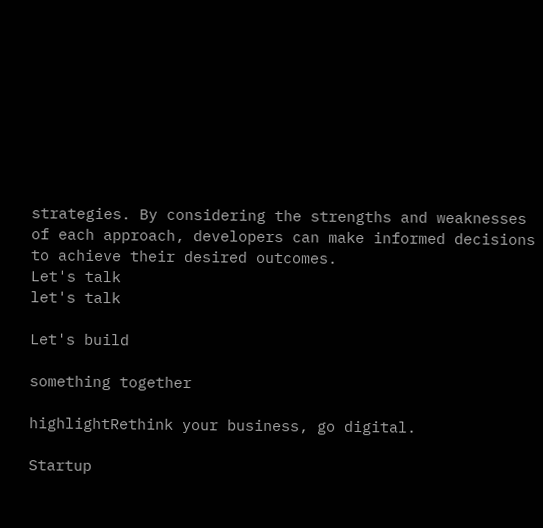strategies. By considering the strengths and weaknesses of each approach, developers can make informed decisions to achieve their desired outcomes.
Let's talk
let's talk

Let's build

something together

highlightRethink your business, go digital.

Startup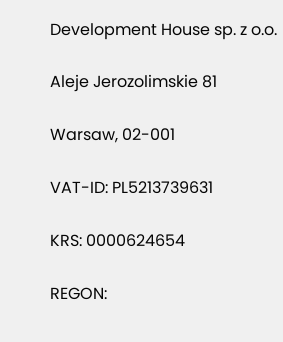Development House sp. z o.o.

Aleje Jerozolimskie 81

Warsaw, 02-001

VAT-ID: PL5213739631

KRS: 0000624654

REGON: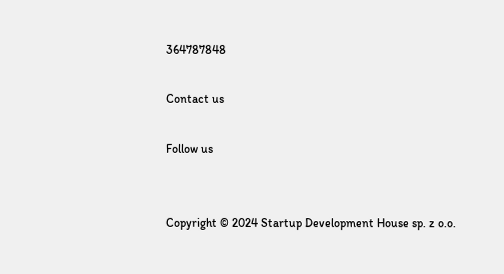364787848

Contact us

Follow us


Copyright © 2024 Startup Development House sp. z o.o.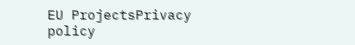EU ProjectsPrivacy policy